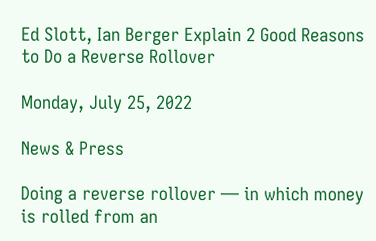Ed Slott, Ian Berger Explain 2 Good Reasons to Do a Reverse Rollover

Monday, July 25, 2022

News & Press

Doing a reverse rollover — in which money is rolled from an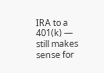IRA to a 401(k) — still makes sense for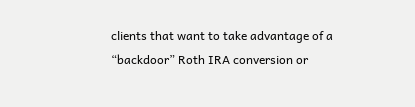clients that want to take advantage of a “backdoor” Roth IRA conversion or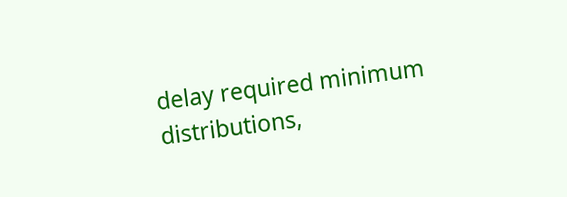delay required minimum distributions,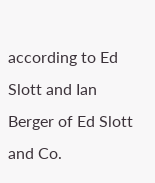according to Ed Slott and Ian Berger of Ed Slott and Co.